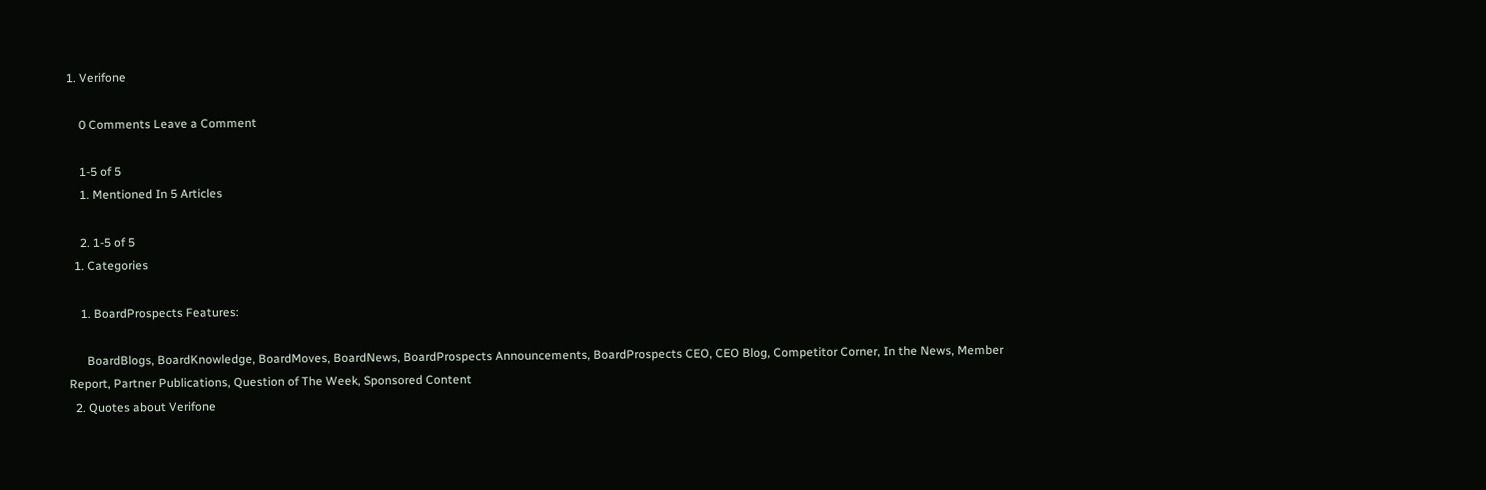1. Verifone

    0 Comments Leave a Comment

    1-5 of 5
    1. Mentioned In 5 Articles

    2. 1-5 of 5
  1. Categories

    1. BoardProspects Features:

      BoardBlogs, BoardKnowledge, BoardMoves, BoardNews, BoardProspects Announcements, BoardProspects CEO, CEO Blog, Competitor Corner, In the News, Member Report, Partner Publications, Question of The Week, Sponsored Content
  2. Quotes about Verifone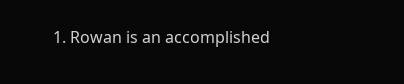1. Rowan is an accomplished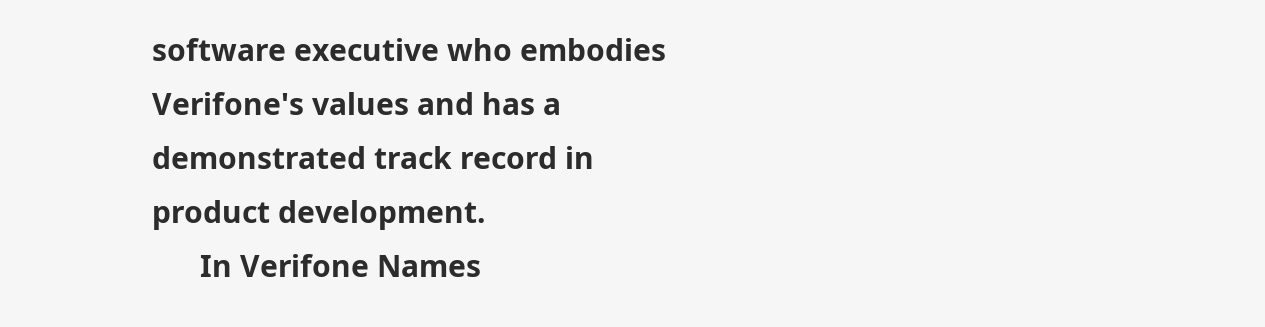software executive who embodies Verifone's values and has a demonstrated track record in product development.
      In Verifone Names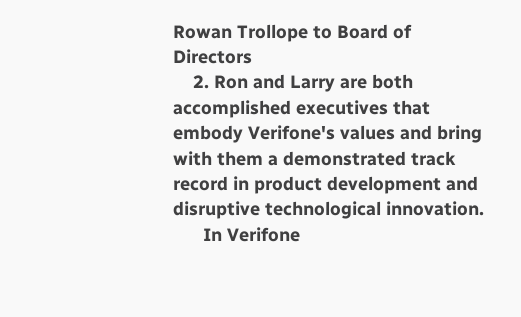Rowan Trollope to Board of Directors
    2. Ron and Larry are both accomplished executives that embody Verifone's values and bring with them a demonstrated track record in product development and disruptive technological innovation.
      In Verifone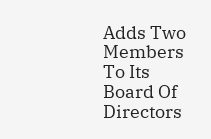Adds Two Members To Its Board Of Directors